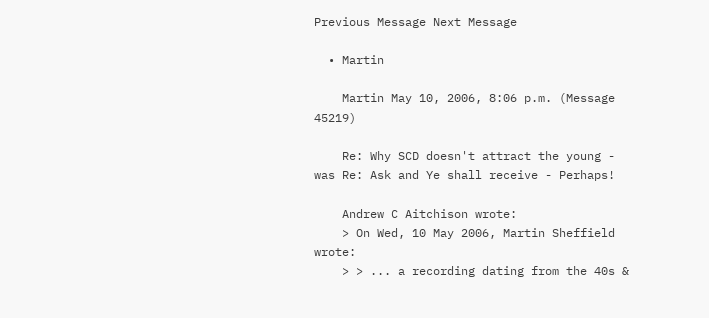Previous Message Next Message

  • Martin

    Martin May 10, 2006, 8:06 p.m. (Message 45219)

    Re: Why SCD doesn't attract the young - was Re: Ask and Ye shall receive - Perhaps!

    Andrew C Aitchison wrote:
    > On Wed, 10 May 2006, Martin Sheffield wrote:
    > > ... a recording dating from the 40s &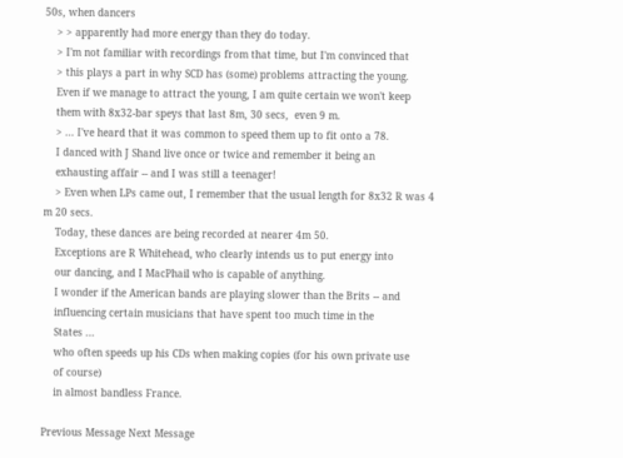50s, when dancers
    > > apparently had more energy than they do today.
    > I'm not familiar with recordings from that time, but I'm convinced that
    > this plays a part in why SCD has (some) problems attracting the young.
    Even if we manage to attract the young, I am quite certain we won't keep
    them with 8x32-bar speys that last 8m, 30 secs,  even 9 m.
    > ... I've heard that it was common to speed them up to fit onto a 78.
    I danced with J Shand live once or twice and remember it being an
    exhausting affair -- and I was still a teenager!
    > Even when LPs came out, I remember that the usual length for 8x32 R was 4 m 20 secs.
    Today, these dances are being recorded at nearer 4m 50.
    Exceptions are R Whitehead, who clearly intends us to put energy into
    our dancing, and I MacPhail who is capable of anything.
    I wonder if the American bands are playing slower than the Brits -- and
    influencing certain musicians that have spent too much time in the
    States ...
    who often speeds up his CDs when making copies (for his own private use
    of course)
    in almost bandless France.

Previous Message Next Message